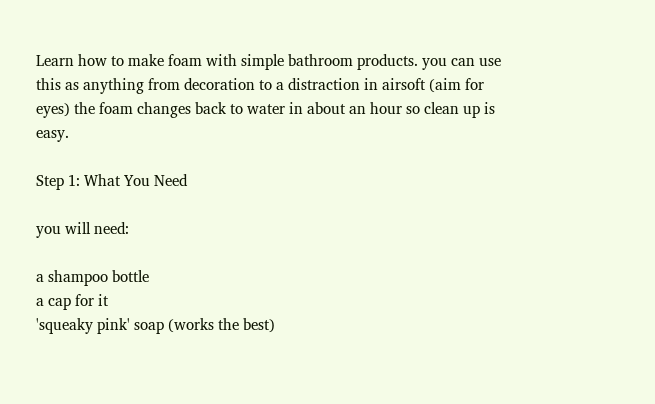Learn how to make foam with simple bathroom products. you can use this as anything from decoration to a distraction in airsoft (aim for eyes) the foam changes back to water in about an hour so clean up is easy.

Step 1: What You Need

you will need:

a shampoo bottle
a cap for it
'squeaky pink' soap (works the best)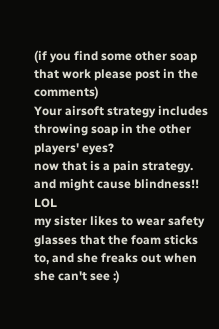(if you find some other soap that work please post in the comments)
Your airsoft strategy includes throwing soap in the other players' eyes?
now that is a pain strategy. and might cause blindness!! LOL
my sister likes to wear safety glasses that the foam sticks to, and she freaks out when she can't see :)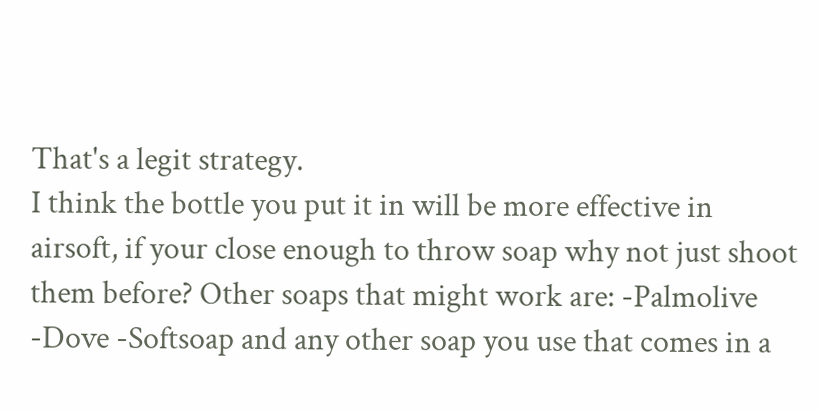That's a legit strategy.
I think the bottle you put it in will be more effective in airsoft, if your close enough to throw soap why not just shoot them before? Other soaps that might work are: -Palmolive -Dove -Softsoap and any other soap you use that comes in a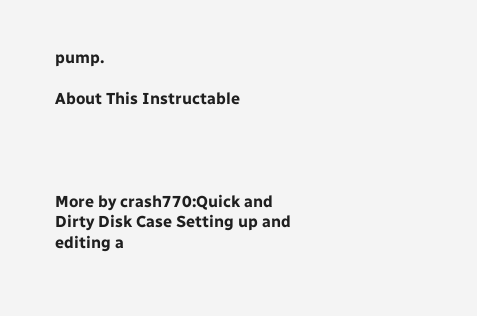pump.

About This Instructable




More by crash770:Quick and Dirty Disk Case Setting up and editing a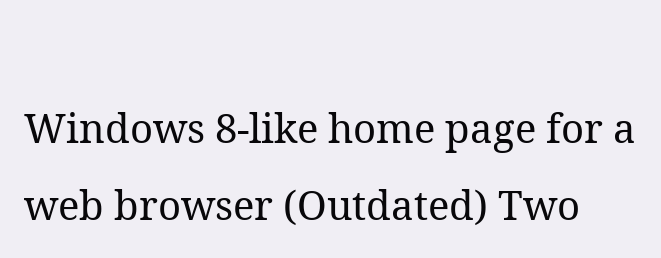Windows 8-like home page for a web browser (Outdated) Two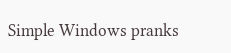Simple Windows pranks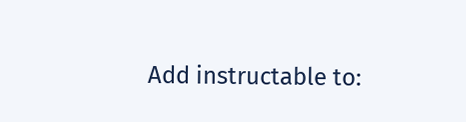Add instructable to: